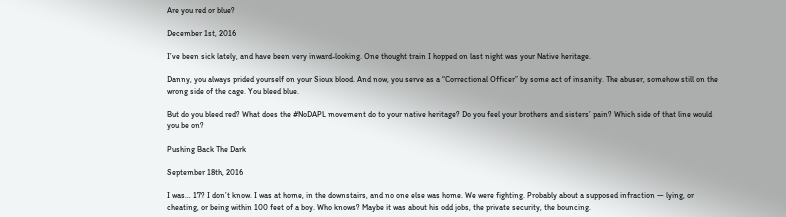Are you red or blue?

December 1st, 2016

I’ve been sick lately, and have been very inward-looking. One thought train I hopped on last night was your Native heritage.

Danny, you always prided yourself on your Sioux blood. And now, you serve as a “Correctional Officer” by some act of insanity. The abuser, somehow still on the wrong side of the cage. You bleed blue.

But do you bleed red? What does the #NoDAPL movement do to your native heritage? Do you feel your brothers and sisters’ pain? Which side of that line would you be on?

Pushing Back The Dark

September 18th, 2016

I was… 17? I don’t know. I was at home, in the downstairs, and no one else was home. We were fighting. Probably about a supposed infraction — lying, or cheating, or being within 100 feet of a boy. Who knows? Maybe it was about his odd jobs, the private security, the bouncing.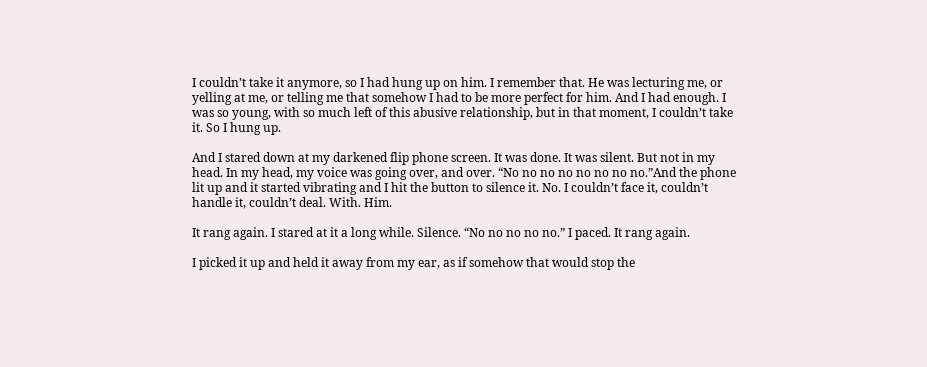I couldn’t take it anymore, so I had hung up on him. I remember that. He was lecturing me, or yelling at me, or telling me that somehow I had to be more perfect for him. And I had enough. I was so young, with so much left of this abusive relationship, but in that moment, I couldn’t take it. So I hung up.

And I stared down at my darkened flip phone screen. It was done. It was silent. But not in my head. In my head, my voice was going over, and over. “No no no no no no no no.”And the phone lit up and it started vibrating and I hit the button to silence it. No. I couldn’t face it, couldn’t handle it, couldn’t deal. With. Him.

It rang again. I stared at it a long while. Silence. “No no no no no.” I paced. It rang again.

I picked it up and held it away from my ear, as if somehow that would stop the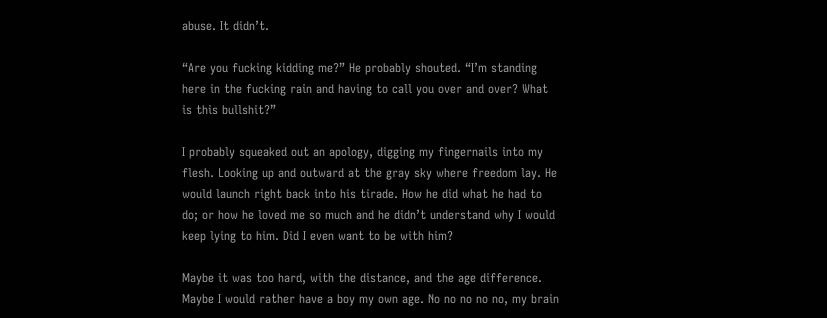abuse. It didn’t.

“Are you fucking kidding me?” He probably shouted. “I’m standing here in the fucking rain and having to call you over and over? What is this bullshit?”

I probably squeaked out an apology, digging my fingernails into my flesh. Looking up and outward at the gray sky where freedom lay. He would launch right back into his tirade. How he did what he had to do; or how he loved me so much and he didn’t understand why I would keep lying to him. Did I even want to be with him?

Maybe it was too hard, with the distance, and the age difference. Maybe I would rather have a boy my own age. No no no no no, my brain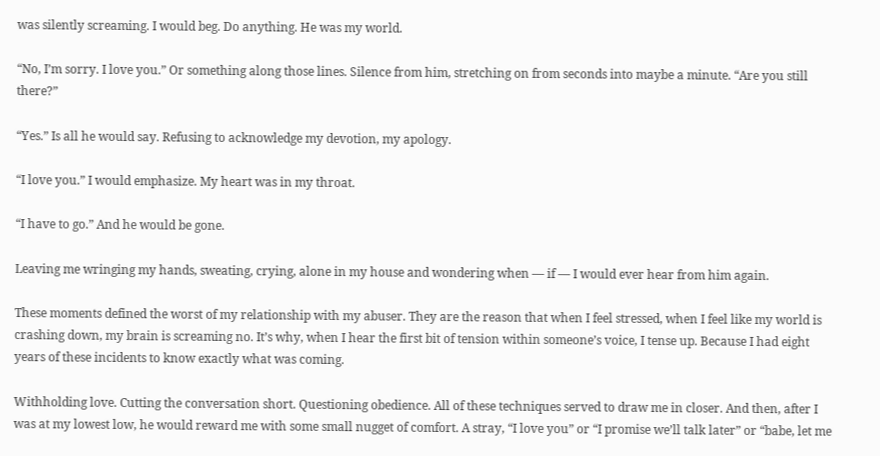was silently screaming. I would beg. Do anything. He was my world.

“No, I’m sorry. I love you.” Or something along those lines. Silence from him, stretching on from seconds into maybe a minute. “Are you still there?”

“Yes.” Is all he would say. Refusing to acknowledge my devotion, my apology.

“I love you.” I would emphasize. My heart was in my throat.

“I have to go.” And he would be gone.

Leaving me wringing my hands, sweating, crying, alone in my house and wondering when — if — I would ever hear from him again.

These moments defined the worst of my relationship with my abuser. They are the reason that when I feel stressed, when I feel like my world is crashing down, my brain is screaming no. It’s why, when I hear the first bit of tension within someone’s voice, I tense up. Because I had eight years of these incidents to know exactly what was coming.

Withholding love. Cutting the conversation short. Questioning obedience. All of these techniques served to draw me in closer. And then, after I was at my lowest low, he would reward me with some small nugget of comfort. A stray, “I love you” or “I promise we’ll talk later” or “babe, let me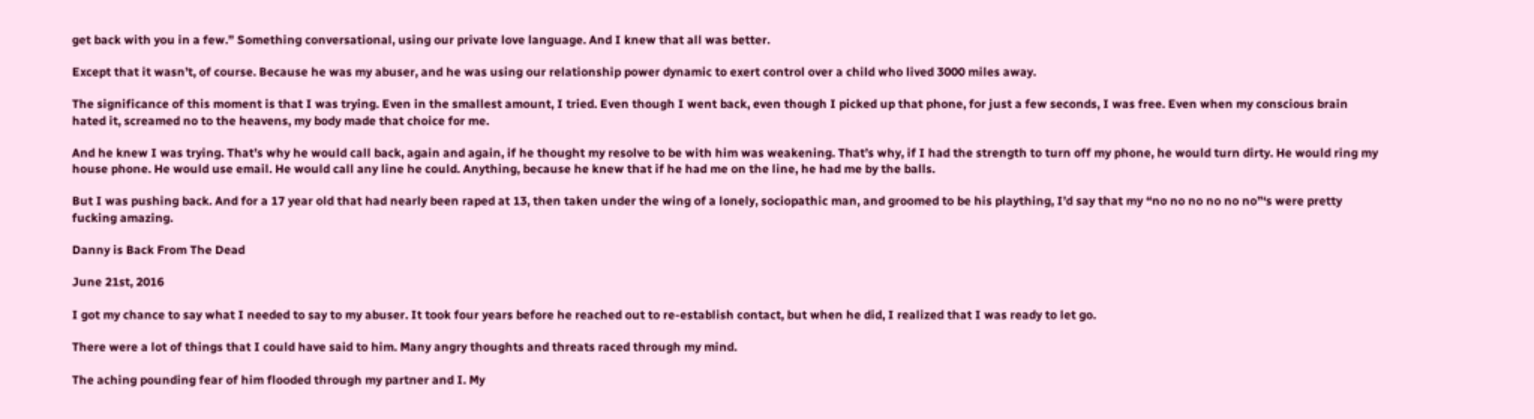get back with you in a few.” Something conversational, using our private love language. And I knew that all was better.

Except that it wasn’t, of course. Because he was my abuser, and he was using our relationship power dynamic to exert control over a child who lived 3000 miles away.

The significance of this moment is that I was trying. Even in the smallest amount, I tried. Even though I went back, even though I picked up that phone, for just a few seconds, I was free. Even when my conscious brain hated it, screamed no to the heavens, my body made that choice for me.

And he knew I was trying. That’s why he would call back, again and again, if he thought my resolve to be with him was weakening. That’s why, if I had the strength to turn off my phone, he would turn dirty. He would ring my house phone. He would use email. He would call any line he could. Anything, because he knew that if he had me on the line, he had me by the balls.

But I was pushing back. And for a 17 year old that had nearly been raped at 13, then taken under the wing of a lonely, sociopathic man, and groomed to be his plaything, I’d say that my “no no no no no no”‘s were pretty fucking amazing.

Danny is Back From The Dead

June 21st, 2016

I got my chance to say what I needed to say to my abuser. It took four years before he reached out to re-establish contact, but when he did, I realized that I was ready to let go.

There were a lot of things that I could have said to him. Many angry thoughts and threats raced through my mind.

The aching pounding fear of him flooded through my partner and I. My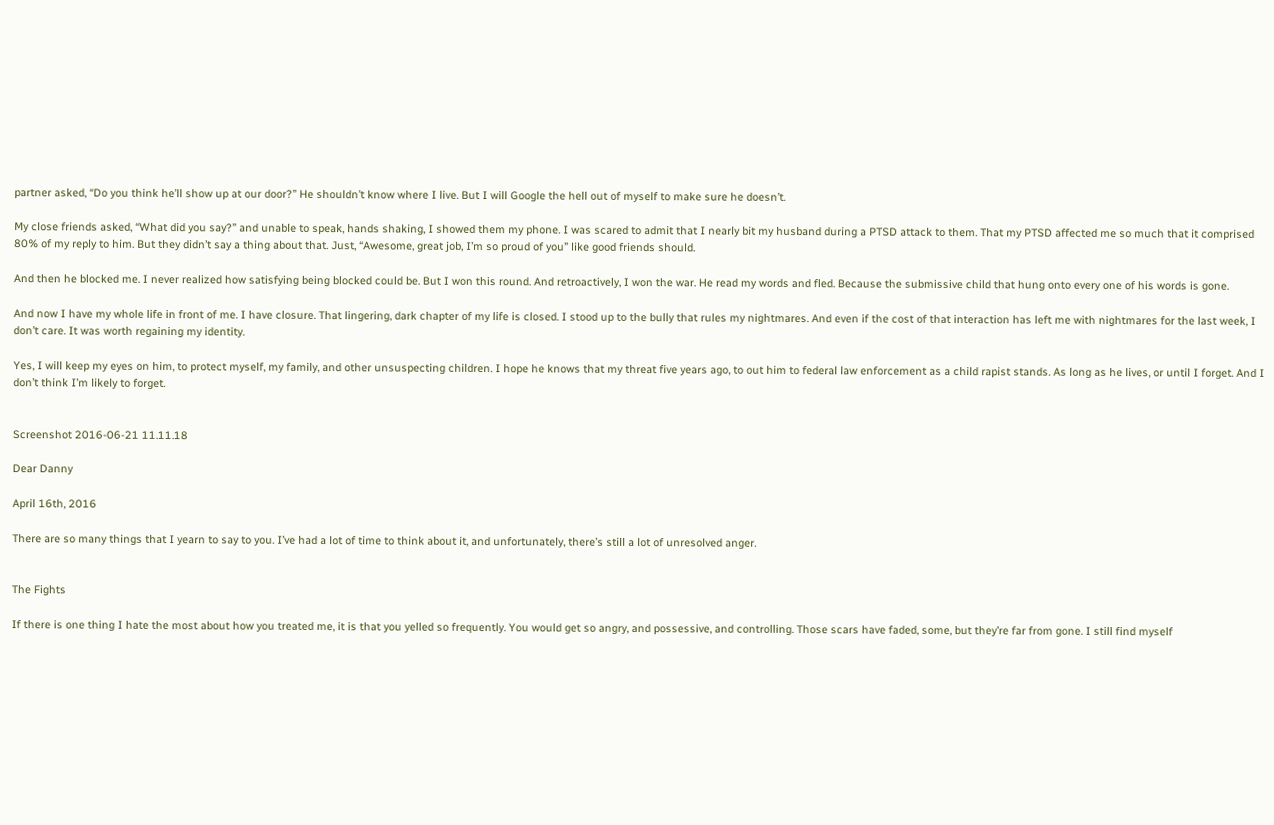partner asked, “Do you think he’ll show up at our door?” He shouldn’t know where I live. But I will Google the hell out of myself to make sure he doesn’t.

My close friends asked, “What did you say?” and unable to speak, hands shaking, I showed them my phone. I was scared to admit that I nearly bit my husband during a PTSD attack to them. That my PTSD affected me so much that it comprised 80% of my reply to him. But they didn’t say a thing about that. Just, “Awesome, great job, I’m so proud of you” like good friends should.

And then he blocked me. I never realized how satisfying being blocked could be. But I won this round. And retroactively, I won the war. He read my words and fled. Because the submissive child that hung onto every one of his words is gone.

And now I have my whole life in front of me. I have closure. That lingering, dark chapter of my life is closed. I stood up to the bully that rules my nightmares. And even if the cost of that interaction has left me with nightmares for the last week, I don’t care. It was worth regaining my identity.

Yes, I will keep my eyes on him, to protect myself, my family, and other unsuspecting children. I hope he knows that my threat five years ago, to out him to federal law enforcement as a child rapist stands. As long as he lives, or until I forget. And I don’t think I’m likely to forget.


Screenshot 2016-06-21 11.11.18

Dear Danny

April 16th, 2016

There are so many things that I yearn to say to you. I’ve had a lot of time to think about it, and unfortunately, there’s still a lot of unresolved anger.


The Fights

If there is one thing I hate the most about how you treated me, it is that you yelled so frequently. You would get so angry, and possessive, and controlling. Those scars have faded, some, but they’re far from gone. I still find myself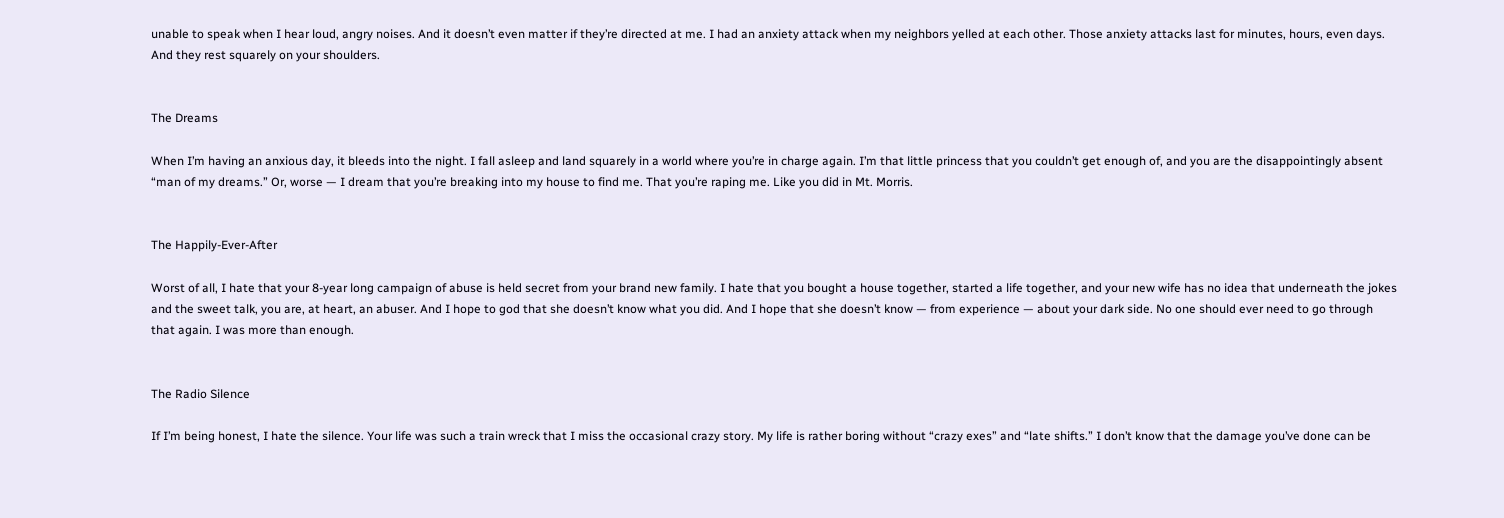unable to speak when I hear loud, angry noises. And it doesn’t even matter if they’re directed at me. I had an anxiety attack when my neighbors yelled at each other. Those anxiety attacks last for minutes, hours, even days. And they rest squarely on your shoulders.


The Dreams

When I’m having an anxious day, it bleeds into the night. I fall asleep and land squarely in a world where you’re in charge again. I’m that little princess that you couldn’t get enough of, and you are the disappointingly absent “man of my dreams.” Or, worse — I dream that you’re breaking into my house to find me. That you’re raping me. Like you did in Mt. Morris.


The Happily-Ever-After

Worst of all, I hate that your 8-year long campaign of abuse is held secret from your brand new family. I hate that you bought a house together, started a life together, and your new wife has no idea that underneath the jokes and the sweet talk, you are, at heart, an abuser. And I hope to god that she doesn’t know what you did. And I hope that she doesn’t know — from experience — about your dark side. No one should ever need to go through that again. I was more than enough.


The Radio Silence

If I’m being honest, I hate the silence. Your life was such a train wreck that I miss the occasional crazy story. My life is rather boring without “crazy exes” and “late shifts.” I don’t know that the damage you’ve done can be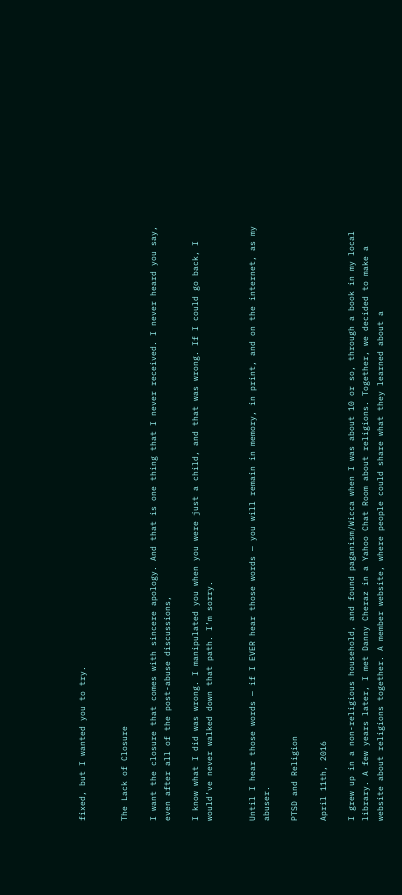fixed, but I wanted you to try.


The Lack of Closure

I want the closure that comes with sincere apology. And that is one thing that I never received. I never heard you say, even after all of the post-abuse discussions,

I know what I did was wrong. I manipulated you when you were just a child, and that was wrong. If I could go back, I would’ve never walked down that path. I’m sorry.


Until I hear those words — if I EVER hear those words — you will remain in memory, in print, and on the internet, as my abuser.

PTSD and Religion

April 11th, 2016

I grew up in a non-religious household, and found paganism/Wicca when I was about 10 or so, through a book in my local library. A few years later, I met Danny Cheraz in a Yahoo Chat Room about religions. Together, we decided to make a website about religions together. A member website, where people could share what they learned about a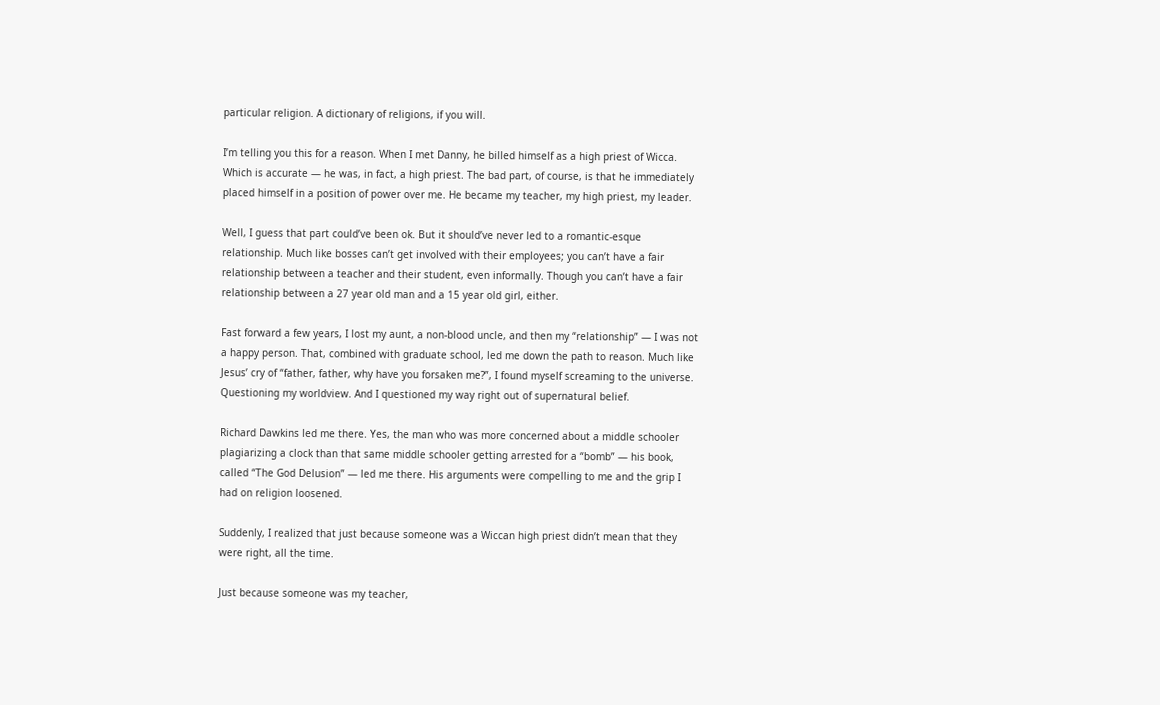particular religion. A dictionary of religions, if you will.

I’m telling you this for a reason. When I met Danny, he billed himself as a high priest of Wicca. Which is accurate — he was, in fact, a high priest. The bad part, of course, is that he immediately placed himself in a position of power over me. He became my teacher, my high priest, my leader.

Well, I guess that part could’ve been ok. But it should’ve never led to a romantic-esque relationship. Much like bosses can’t get involved with their employees; you can’t have a fair relationship between a teacher and their student, even informally. Though you can’t have a fair relationship between a 27 year old man and a 15 year old girl, either.

Fast forward a few years, I lost my aunt, a non-blood uncle, and then my “relationship” — I was not a happy person. That, combined with graduate school, led me down the path to reason. Much like Jesus’ cry of “father, father, why have you forsaken me?”, I found myself screaming to the universe. Questioning my worldview. And I questioned my way right out of supernatural belief.

Richard Dawkins led me there. Yes, the man who was more concerned about a middle schooler plagiarizing a clock than that same middle schooler getting arrested for a “bomb” — his book, called “The God Delusion” — led me there. His arguments were compelling to me and the grip I had on religion loosened.

Suddenly, I realized that just because someone was a Wiccan high priest didn’t mean that they were right, all the time.

Just because someone was my teacher,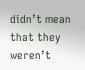didn’t mean that they weren’t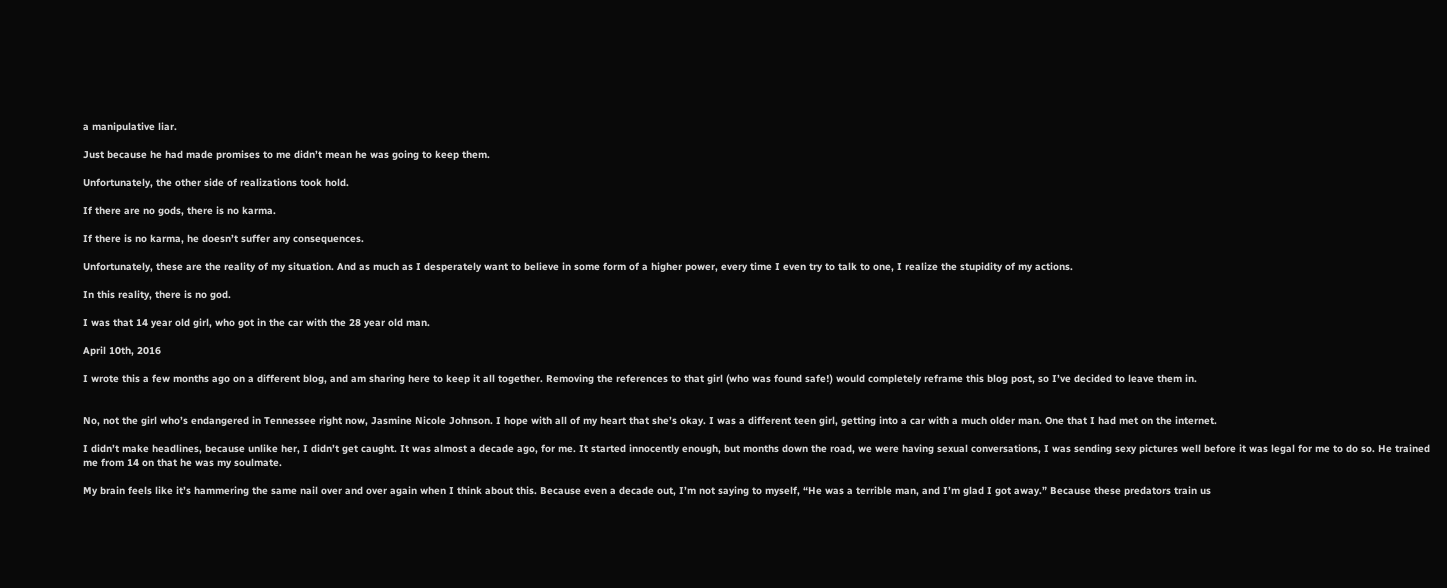a manipulative liar.

Just because he had made promises to me didn’t mean he was going to keep them.

Unfortunately, the other side of realizations took hold.

If there are no gods, there is no karma.

If there is no karma, he doesn’t suffer any consequences.

Unfortunately, these are the reality of my situation. And as much as I desperately want to believe in some form of a higher power, every time I even try to talk to one, I realize the stupidity of my actions.

In this reality, there is no god.

I was that 14 year old girl, who got in the car with the 28 year old man.

April 10th, 2016

I wrote this a few months ago on a different blog, and am sharing here to keep it all together. Removing the references to that girl (who was found safe!) would completely reframe this blog post, so I’ve decided to leave them in.


No, not the girl who’s endangered in Tennessee right now, Jasmine Nicole Johnson. I hope with all of my heart that she’s okay. I was a different teen girl, getting into a car with a much older man. One that I had met on the internet.

I didn’t make headlines, because unlike her, I didn’t get caught. It was almost a decade ago, for me. It started innocently enough, but months down the road, we were having sexual conversations, I was sending sexy pictures well before it was legal for me to do so. He trained me from 14 on that he was my soulmate.

My brain feels like it’s hammering the same nail over and over again when I think about this. Because even a decade out, I’m not saying to myself, “He was a terrible man, and I’m glad I got away.” Because these predators train us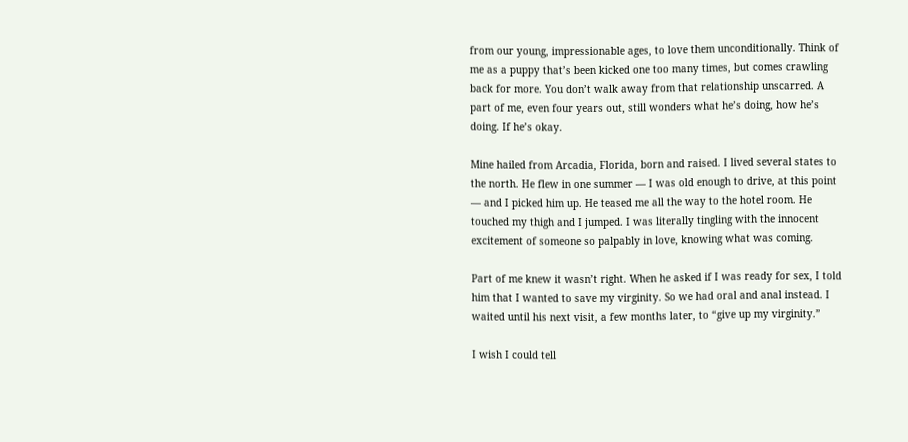from our young, impressionable ages, to love them unconditionally. Think of me as a puppy that’s been kicked one too many times, but comes crawling back for more. You don’t walk away from that relationship unscarred. A part of me, even four years out, still wonders what he’s doing, how he’s doing. If he’s okay.

Mine hailed from Arcadia, Florida, born and raised. I lived several states to the north. He flew in one summer — I was old enough to drive, at this point — and I picked him up. He teased me all the way to the hotel room. He touched my thigh and I jumped. I was literally tingling with the innocent excitement of someone so palpably in love, knowing what was coming.

Part of me knew it wasn’t right. When he asked if I was ready for sex, I told him that I wanted to save my virginity. So we had oral and anal instead. I waited until his next visit, a few months later, to “give up my virginity.”

I wish I could tell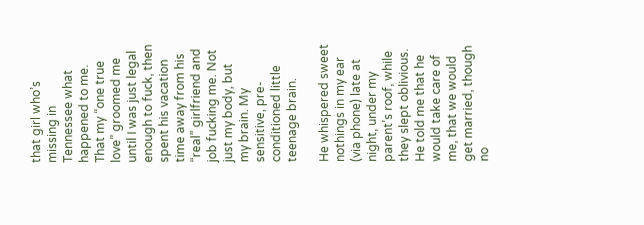that girl who’s missing in Tennessee what happened to me. That my “one true love” groomed me until I was just legal enough to fuck, then spent his vacation time away from his “real” girlfriend and job fucking me. Not just my body, but my brain. My sensitive, pre-conditioned little teenage brain.

He whispered sweet nothings in my ear (via phone) late at night, under my parent’s roof, while they slept oblivious. He told me that he would take care of me, that we would get married, though no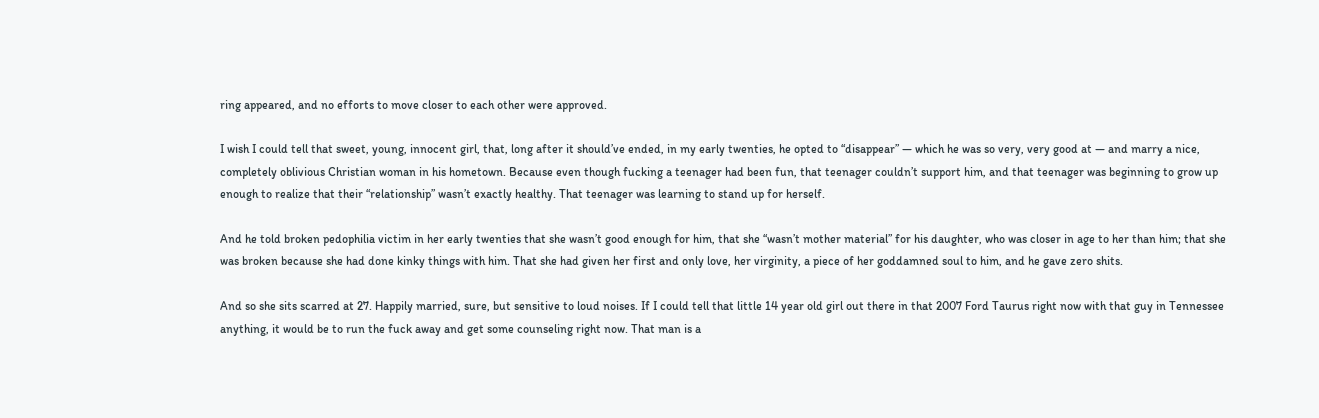ring appeared, and no efforts to move closer to each other were approved.

I wish I could tell that sweet, young, innocent girl, that, long after it should’ve ended, in my early twenties, he opted to “disappear” — which he was so very, very good at — and marry a nice, completely oblivious Christian woman in his hometown. Because even though fucking a teenager had been fun, that teenager couldn’t support him, and that teenager was beginning to grow up enough to realize that their “relationship” wasn’t exactly healthy. That teenager was learning to stand up for herself.

And he told broken pedophilia victim in her early twenties that she wasn’t good enough for him, that she “wasn’t mother material” for his daughter, who was closer in age to her than him; that she was broken because she had done kinky things with him. That she had given her first and only love, her virginity, a piece of her goddamned soul to him, and he gave zero shits.

And so she sits scarred at 27. Happily married, sure, but sensitive to loud noises. If I could tell that little 14 year old girl out there in that 2007 Ford Taurus right now with that guy in Tennessee anything, it would be to run the fuck away and get some counseling right now. That man is a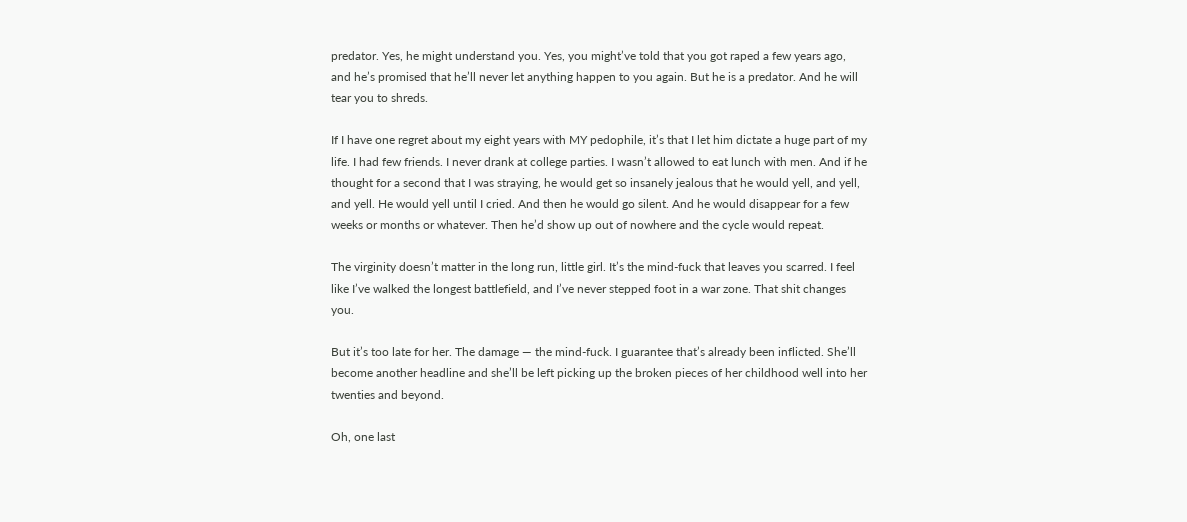predator. Yes, he might understand you. Yes, you might’ve told that you got raped a few years ago, and he’s promised that he’ll never let anything happen to you again. But he is a predator. And he will tear you to shreds.

If I have one regret about my eight years with MY pedophile, it’s that I let him dictate a huge part of my life. I had few friends. I never drank at college parties. I wasn’t allowed to eat lunch with men. And if he thought for a second that I was straying, he would get so insanely jealous that he would yell, and yell, and yell. He would yell until I cried. And then he would go silent. And he would disappear for a few weeks or months or whatever. Then he’d show up out of nowhere and the cycle would repeat.

The virginity doesn’t matter in the long run, little girl. It’s the mind-fuck that leaves you scarred. I feel like I’ve walked the longest battlefield, and I’ve never stepped foot in a war zone. That shit changes you.

But it’s too late for her. The damage — the mind-fuck. I guarantee that’s already been inflicted. She’ll become another headline and she’ll be left picking up the broken pieces of her childhood well into her twenties and beyond.

Oh, one last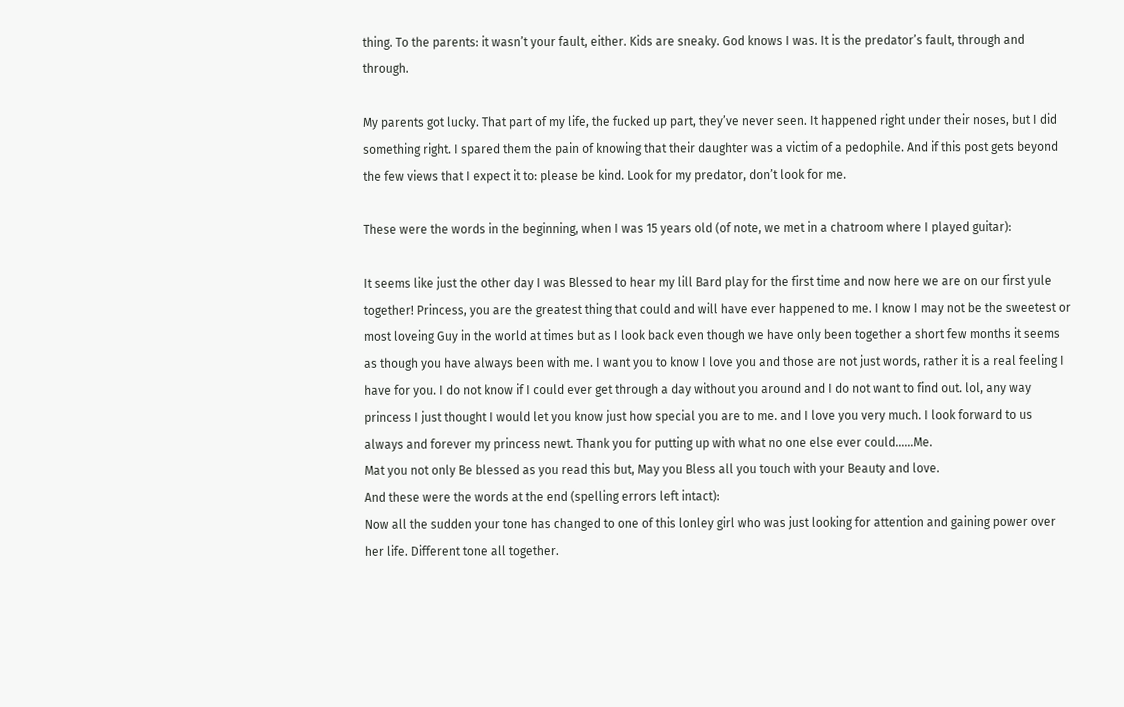thing. To the parents: it wasn’t your fault, either. Kids are sneaky. God knows I was. It is the predator’s fault, through and through.

My parents got lucky. That part of my life, the fucked up part, they’ve never seen. It happened right under their noses, but I did something right. I spared them the pain of knowing that their daughter was a victim of a pedophile. And if this post gets beyond the few views that I expect it to: please be kind. Look for my predator, don’t look for me.

These were the words in the beginning, when I was 15 years old (of note, we met in a chatroom where I played guitar):

It seems like just the other day I was Blessed to hear my lill Bard play for the first time and now here we are on our first yule together! Princess, you are the greatest thing that could and will have ever happened to me. I know I may not be the sweetest or most loveing Guy in the world at times but as I look back even though we have only been together a short few months it seems as though you have always been with me. I want you to know I love you and those are not just words, rather it is a real feeling I have for you. I do not know if I could ever get through a day without you around and I do not want to find out. lol, any way princess I just thought I would let you know just how special you are to me. and I love you very much. I look forward to us always and forever my princess newt. Thank you for putting up with what no one else ever could……Me.
Mat you not only Be blessed as you read this but, May you Bless all you touch with your Beauty and love.
And these were the words at the end (spelling errors left intact):
Now all the sudden your tone has changed to one of this lonley girl who was just looking for attention and gaining power over her life. Different tone all together.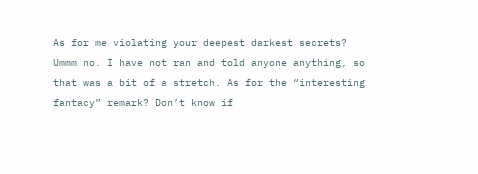As for me violating your deepest darkest secrets? Ummm no. I have not ran and told anyone anything, so that was a bit of a stretch. As for the “interesting fantacy” remark? Don’t know if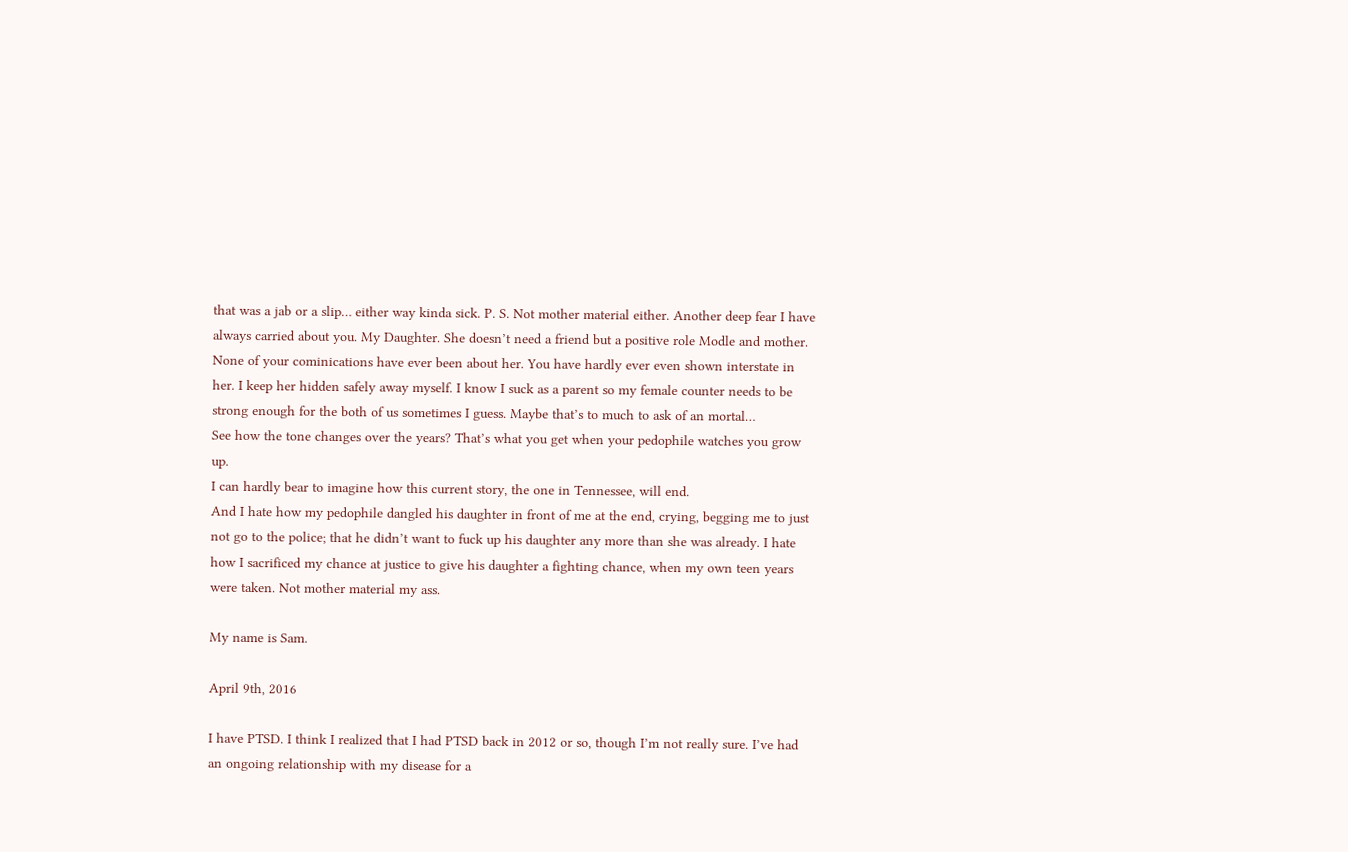that was a jab or a slip… either way kinda sick. P. S. Not mother material either. Another deep fear I have always carried about you. My Daughter. She doesn’t need a friend but a positive role Modle and mother. None of your cominications have ever been about her. You have hardly ever even shown interstate in her. I keep her hidden safely away myself. I know I suck as a parent so my female counter needs to be strong enough for the both of us sometimes I guess. Maybe that’s to much to ask of an mortal…
See how the tone changes over the years? That’s what you get when your pedophile watches you grow up.
I can hardly bear to imagine how this current story, the one in Tennessee, will end.
And I hate how my pedophile dangled his daughter in front of me at the end, crying, begging me to just not go to the police; that he didn’t want to fuck up his daughter any more than she was already. I hate how I sacrificed my chance at justice to give his daughter a fighting chance, when my own teen years were taken. Not mother material my ass.

My name is Sam.

April 9th, 2016

I have PTSD. I think I realized that I had PTSD back in 2012 or so, though I’m not really sure. I’ve had an ongoing relationship with my disease for a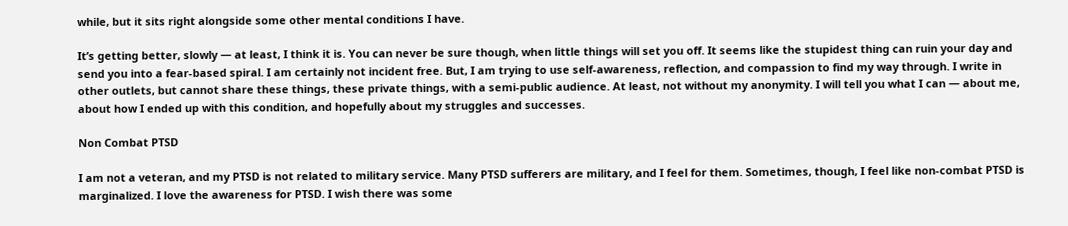while, but it sits right alongside some other mental conditions I have.

It’s getting better, slowly — at least, I think it is. You can never be sure though, when little things will set you off. It seems like the stupidest thing can ruin your day and send you into a fear-based spiral. I am certainly not incident free. But, I am trying to use self-awareness, reflection, and compassion to find my way through. I write in other outlets, but cannot share these things, these private things, with a semi-public audience. At least, not without my anonymity. I will tell you what I can — about me, about how I ended up with this condition, and hopefully about my struggles and successes.

Non Combat PTSD

I am not a veteran, and my PTSD is not related to military service. Many PTSD sufferers are military, and I feel for them. Sometimes, though, I feel like non-combat PTSD is marginalized. I love the awareness for PTSD. I wish there was some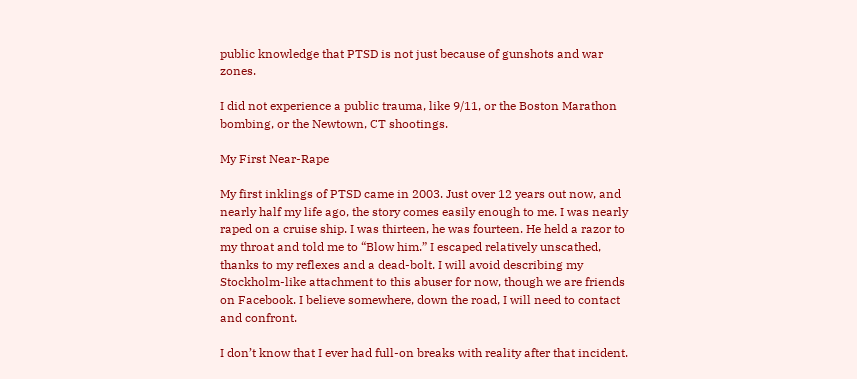public knowledge that PTSD is not just because of gunshots and war zones.

I did not experience a public trauma, like 9/11, or the Boston Marathon bombing, or the Newtown, CT shootings.

My First Near-Rape

My first inklings of PTSD came in 2003. Just over 12 years out now, and nearly half my life ago, the story comes easily enough to me. I was nearly raped on a cruise ship. I was thirteen, he was fourteen. He held a razor to my throat and told me to “Blow him.” I escaped relatively unscathed, thanks to my reflexes and a dead-bolt. I will avoid describing my Stockholm-like attachment to this abuser for now, though we are friends on Facebook. I believe somewhere, down the road, I will need to contact and confront.

I don’t know that I ever had full-on breaks with reality after that incident.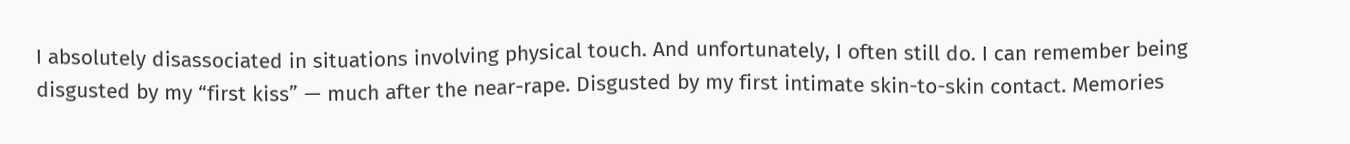I absolutely disassociated in situations involving physical touch. And unfortunately, I often still do. I can remember being disgusted by my “first kiss” — much after the near-rape. Disgusted by my first intimate skin-to-skin contact. Memories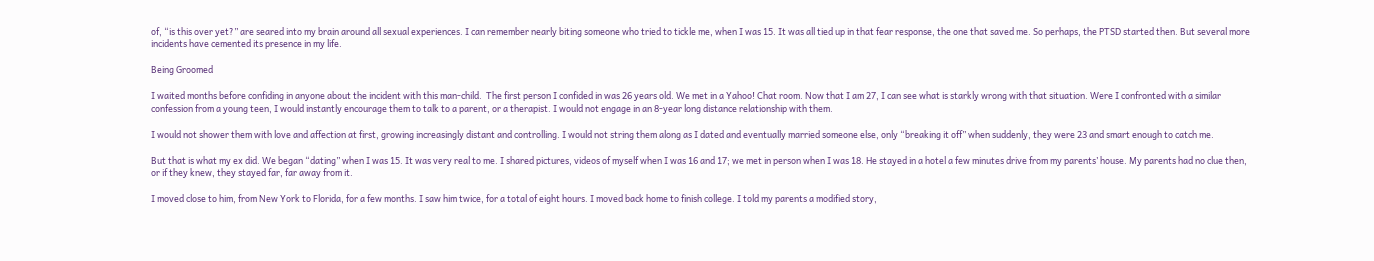of, “is this over yet?” are seared into my brain around all sexual experiences. I can remember nearly biting someone who tried to tickle me, when I was 15. It was all tied up in that fear response, the one that saved me. So perhaps, the PTSD started then. But several more incidents have cemented its presence in my life.

Being Groomed

I waited months before confiding in anyone about the incident with this man-child.  The first person I confided in was 26 years old. We met in a Yahoo! Chat room. Now that I am 27, I can see what is starkly wrong with that situation. Were I confronted with a similar confession from a young teen, I would instantly encourage them to talk to a parent, or a therapist. I would not engage in an 8-year long distance relationship with them.

I would not shower them with love and affection at first, growing increasingly distant and controlling. I would not string them along as I dated and eventually married someone else, only “breaking it off” when suddenly, they were 23 and smart enough to catch me.

But that is what my ex did. We began “dating” when I was 15. It was very real to me. I shared pictures, videos of myself when I was 16 and 17; we met in person when I was 18. He stayed in a hotel a few minutes drive from my parents’ house. My parents had no clue then, or if they knew, they stayed far, far away from it.

I moved close to him, from New York to Florida, for a few months. I saw him twice, for a total of eight hours. I moved back home to finish college. I told my parents a modified story,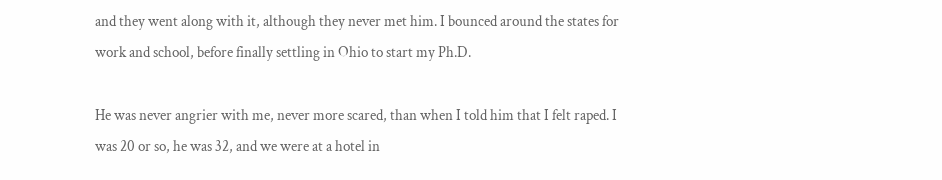and they went along with it, although they never met him. I bounced around the states for work and school, before finally settling in Ohio to start my Ph.D.

He was never angrier with me, never more scared, than when I told him that I felt raped. I was 20 or so, he was 32, and we were at a hotel in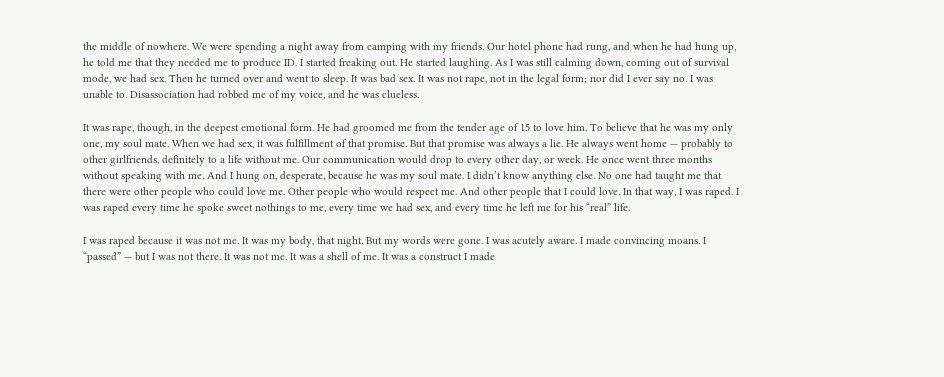the middle of nowhere. We were spending a night away from camping with my friends. Our hotel phone had rung, and when he had hung up, he told me that they needed me to produce ID. I started freaking out. He started laughing. As I was still calming down, coming out of survival mode, we had sex. Then he turned over and went to sleep. It was bad sex. It was not rape, not in the legal form; nor did I ever say no. I was unable to. Disassociation had robbed me of my voice, and he was clueless.

It was rape, though, in the deepest emotional form. He had groomed me from the tender age of 15 to love him. To believe that he was my only one, my soul mate. When we had sex, it was fulfillment of that promise. But that promise was always a lie. He always went home — probably to other girlfriends, definitely to a life without me. Our communication would drop to every other day, or week. He once went three months without speaking with me. And I hung on, desperate, because he was my soul mate. I didn’t know anything else. No one had taught me that there were other people who could love me. Other people who would respect me. And other people that I could love. In that way, I was raped. I was raped every time he spoke sweet nothings to me, every time we had sex, and every time he left me for his “real” life.

I was raped because it was not me. It was my body, that night. But my words were gone. I was acutely aware. I made convincing moans. I “passed” — but I was not there. It was not me. It was a shell of me. It was a construct I made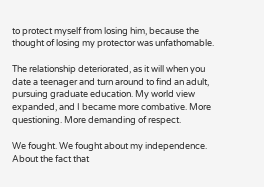to protect myself from losing him, because the thought of losing my protector was unfathomable.

The relationship deteriorated, as it will when you date a teenager and turn around to find an adult, pursuing graduate education. My world view expanded, and I became more combative. More questioning. More demanding of respect.

We fought. We fought about my independence. About the fact that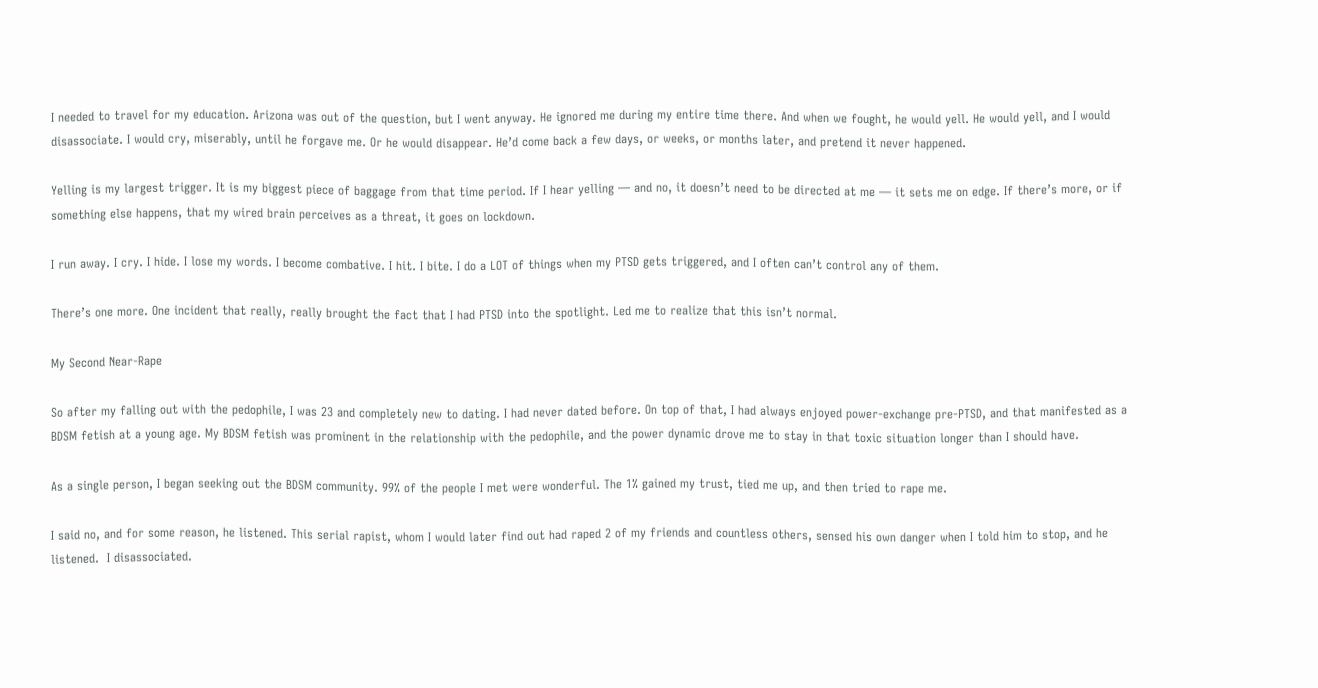I needed to travel for my education. Arizona was out of the question, but I went anyway. He ignored me during my entire time there. And when we fought, he would yell. He would yell, and I would disassociate. I would cry, miserably, until he forgave me. Or he would disappear. He’d come back a few days, or weeks, or months later, and pretend it never happened.

Yelling is my largest trigger. It is my biggest piece of baggage from that time period. If I hear yelling — and no, it doesn’t need to be directed at me — it sets me on edge. If there’s more, or if something else happens, that my wired brain perceives as a threat, it goes on lockdown.

I run away. I cry. I hide. I lose my words. I become combative. I hit. I bite. I do a LOT of things when my PTSD gets triggered, and I often can’t control any of them.

There’s one more. One incident that really, really brought the fact that I had PTSD into the spotlight. Led me to realize that this isn’t normal.

My Second Near-Rape

So after my falling out with the pedophile, I was 23 and completely new to dating. I had never dated before. On top of that, I had always enjoyed power-exchange pre-PTSD, and that manifested as a BDSM fetish at a young age. My BDSM fetish was prominent in the relationship with the pedophile, and the power dynamic drove me to stay in that toxic situation longer than I should have.

As a single person, I began seeking out the BDSM community. 99% of the people I met were wonderful. The 1% gained my trust, tied me up, and then tried to rape me.

I said no, and for some reason, he listened. This serial rapist, whom I would later find out had raped 2 of my friends and countless others, sensed his own danger when I told him to stop, and he listened.  I disassociated.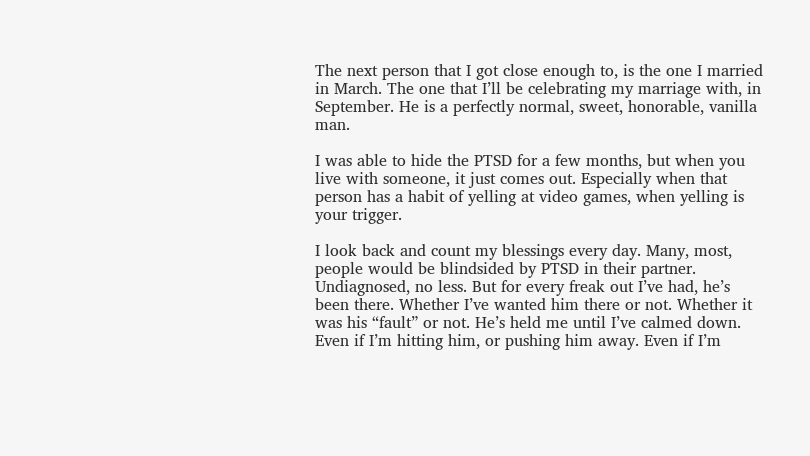The next person that I got close enough to, is the one I married in March. The one that I’ll be celebrating my marriage with, in September. He is a perfectly normal, sweet, honorable, vanilla man.

I was able to hide the PTSD for a few months, but when you live with someone, it just comes out. Especially when that person has a habit of yelling at video games, when yelling is your trigger.

I look back and count my blessings every day. Many, most, people would be blindsided by PTSD in their partner. Undiagnosed, no less. But for every freak out I’ve had, he’s been there. Whether I’ve wanted him there or not. Whether it was his “fault” or not. He’s held me until I’ve calmed down. Even if I’m hitting him, or pushing him away. Even if I’m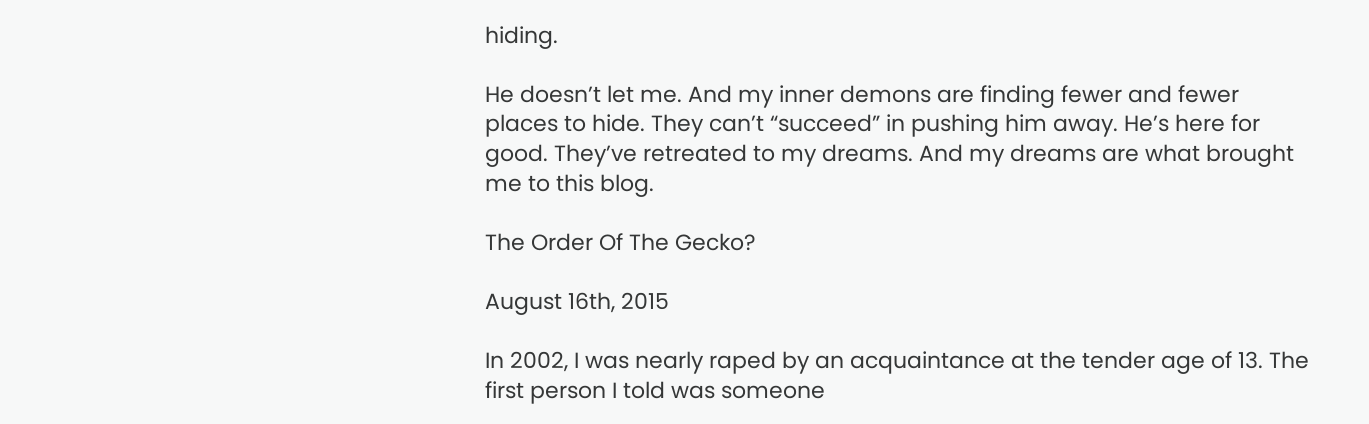hiding.

He doesn’t let me. And my inner demons are finding fewer and fewer places to hide. They can’t “succeed” in pushing him away. He’s here for good. They’ve retreated to my dreams. And my dreams are what brought me to this blog.

The Order Of The Gecko?

August 16th, 2015

In 2002, I was nearly raped by an acquaintance at the tender age of 13. The first person I told was someone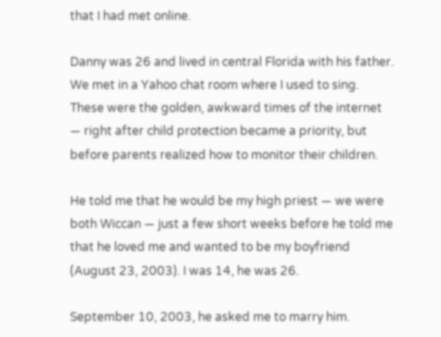that I had met online.

Danny was 26 and lived in central Florida with his father. We met in a Yahoo chat room where I used to sing. These were the golden, awkward times of the internet — right after child protection became a priority, but before parents realized how to monitor their children.

He told me that he would be my high priest — we were both Wiccan — just a few short weeks before he told me that he loved me and wanted to be my boyfriend (August 23, 2003). I was 14, he was 26.

September 10, 2003, he asked me to marry him.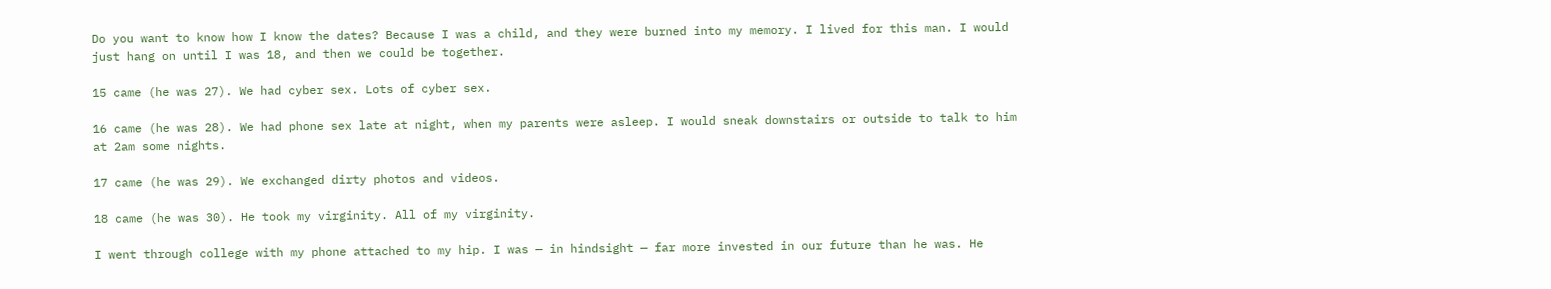Do you want to know how I know the dates? Because I was a child, and they were burned into my memory. I lived for this man. I would just hang on until I was 18, and then we could be together.

15 came (he was 27). We had cyber sex. Lots of cyber sex.

16 came (he was 28). We had phone sex late at night, when my parents were asleep. I would sneak downstairs or outside to talk to him at 2am some nights.

17 came (he was 29). We exchanged dirty photos and videos.

18 came (he was 30). He took my virginity. All of my virginity.

I went through college with my phone attached to my hip. I was — in hindsight — far more invested in our future than he was. He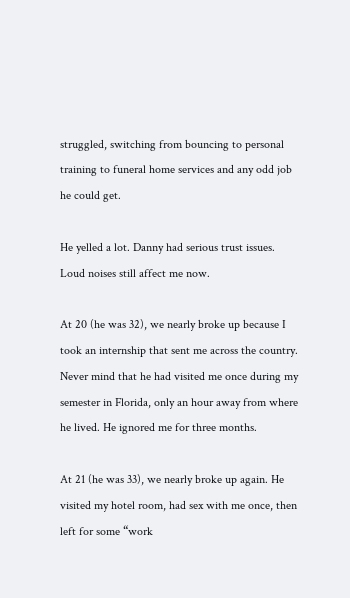struggled, switching from bouncing to personal training to funeral home services and any odd job he could get.

He yelled a lot. Danny had serious trust issues. Loud noises still affect me now.

At 20 (he was 32), we nearly broke up because I took an internship that sent me across the country. Never mind that he had visited me once during my semester in Florida, only an hour away from where he lived. He ignored me for three months.

At 21 (he was 33), we nearly broke up again. He visited my hotel room, had sex with me once, then left for some “work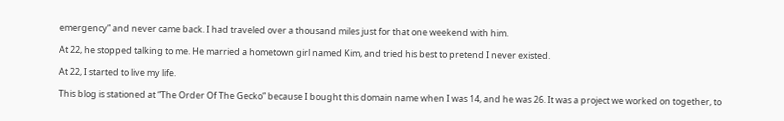emergency” and never came back. I had traveled over a thousand miles just for that one weekend with him.

At 22, he stopped talking to me. He married a hometown girl named Kim, and tried his best to pretend I never existed.

At 22, I started to live my life.

This blog is stationed at “The Order Of The Gecko” because I bought this domain name when I was 14, and he was 26. It was a project we worked on together, to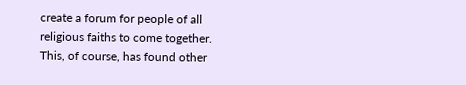create a forum for people of all religious faiths to come together. This, of course, has found other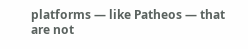platforms — like Patheos — that are not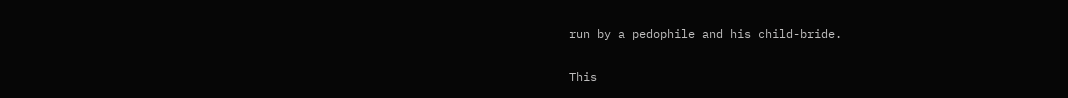run by a pedophile and his child-bride.

This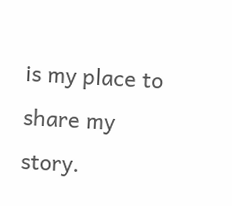is my place to share my story.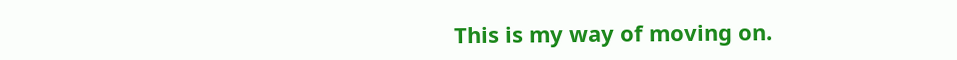This is my way of moving on.